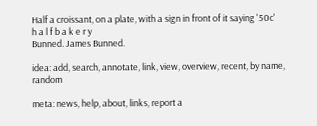Half a croissant, on a plate, with a sign in front of it saying '50c'
h a l f b a k e r y
Bunned. James Bunned.

idea: add, search, annotate, link, view, overview, recent, by name, random

meta: news, help, about, links, report a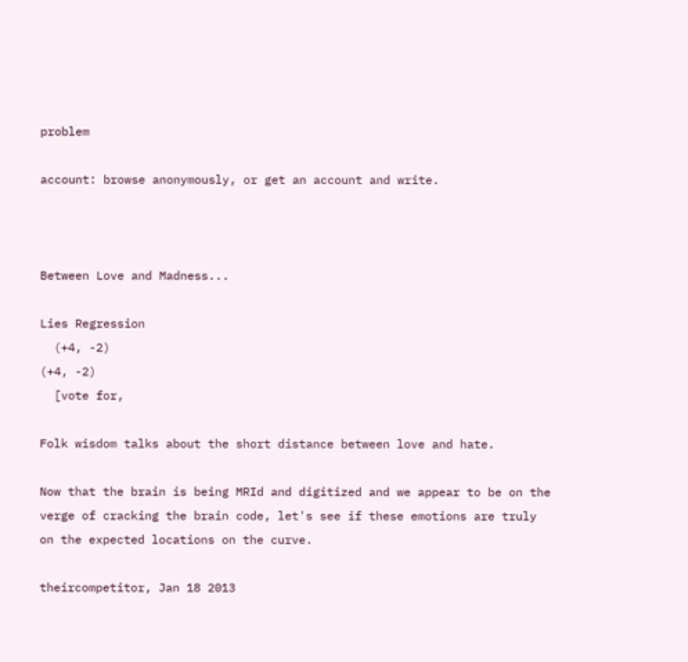problem

account: browse anonymously, or get an account and write.



Between Love and Madness...

Lies Regression
  (+4, -2)
(+4, -2)
  [vote for,

Folk wisdom talks about the short distance between love and hate.

Now that the brain is being MRId and digitized and we appear to be on the verge of cracking the brain code, let's see if these emotions are truly on the expected locations on the curve.

theircompetitor, Jan 18 2013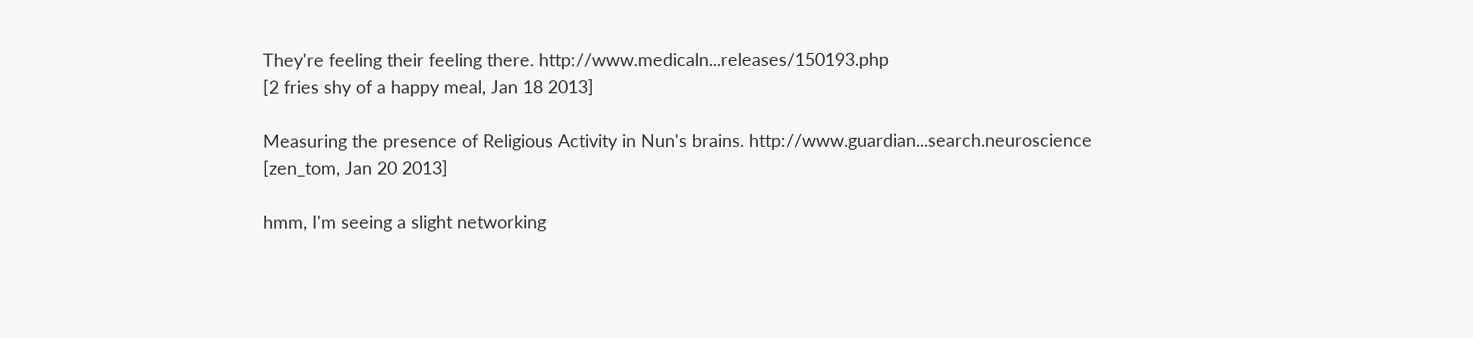They're feeling their feeling there. http://www.medicaln...releases/150193.php
[2 fries shy of a happy meal, Jan 18 2013]

Measuring the presence of Religious Activity in Nun's brains. http://www.guardian...search.neuroscience
[zen_tom, Jan 20 2013]

hmm, I'm seeing a slight networking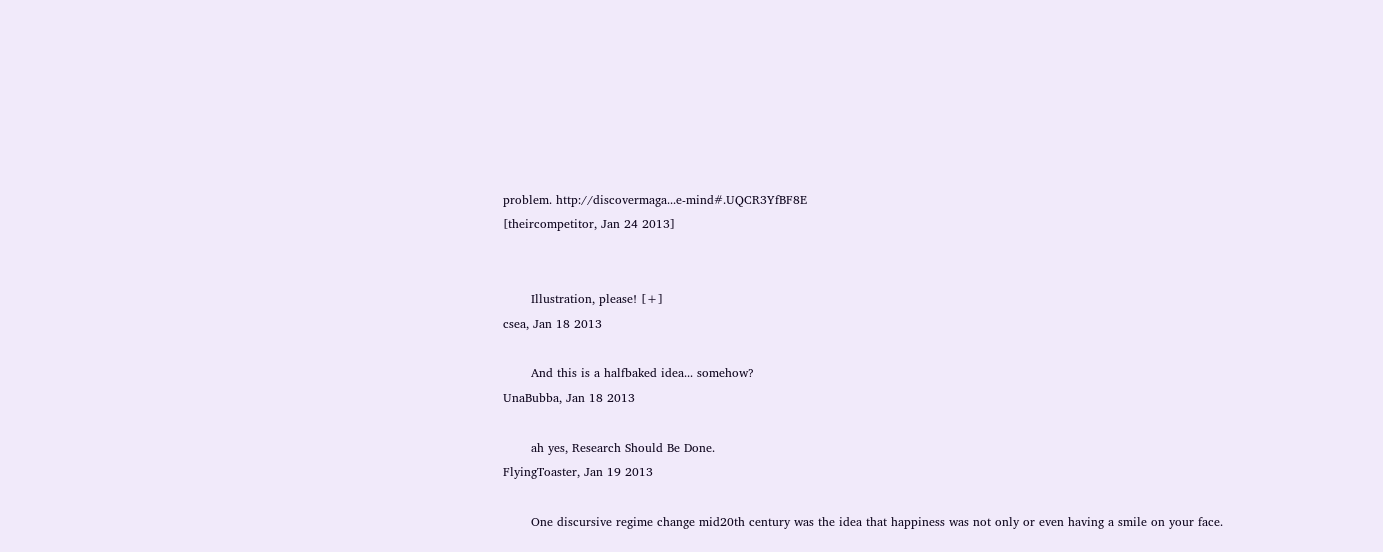problem. http://discovermaga...e-mind#.UQCR3YfBF8E
[theircompetitor, Jan 24 2013]


       Illustration, please! [+]
csea, Jan 18 2013

       And this is a halfbaked idea... somehow?
UnaBubba, Jan 18 2013

       ah yes, Research Should Be Done.
FlyingToaster, Jan 19 2013

       One discursive regime change mid20th century was the idea that happiness was not only or even having a smile on your face.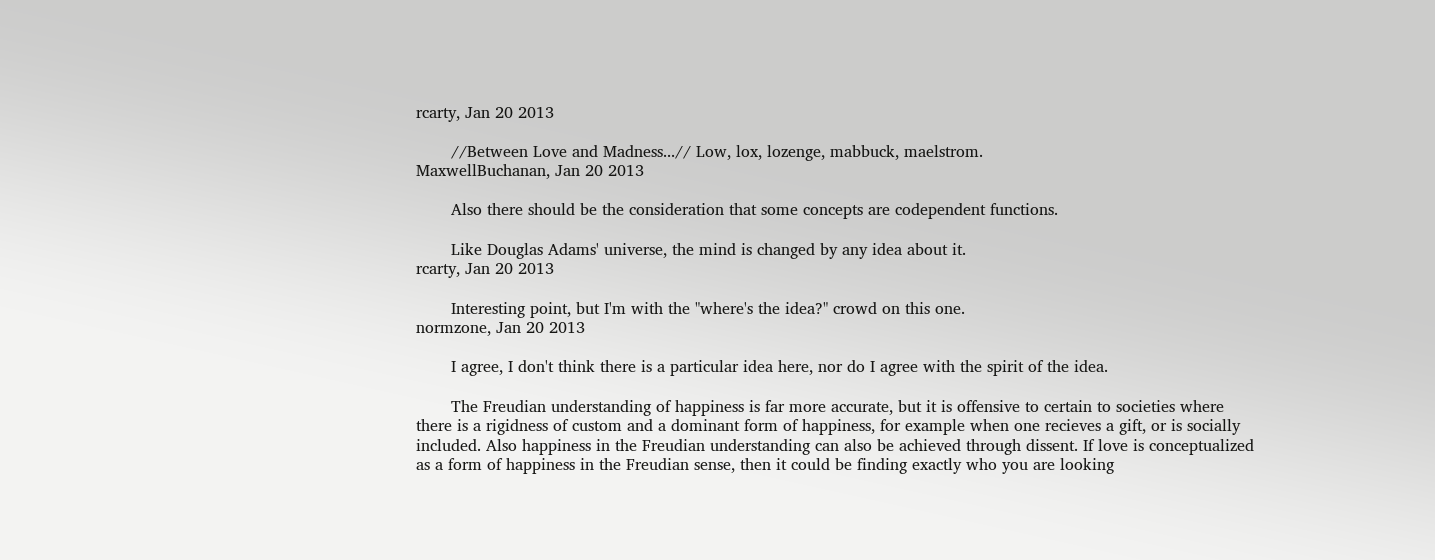rcarty, Jan 20 2013

       //Between Love and Madness...// Low, lox, lozenge, mabbuck, maelstrom.
MaxwellBuchanan, Jan 20 2013

       Also there should be the consideration that some concepts are codependent functions.

       Like Douglas Adams' universe, the mind is changed by any idea about it.
rcarty, Jan 20 2013

       Interesting point, but I'm with the "where's the idea?" crowd on this one.
normzone, Jan 20 2013

       I agree, I don't think there is a particular idea here, nor do I agree with the spirit of the idea.

       The Freudian understanding of happiness is far more accurate, but it is offensive to certain to societies where there is a rigidness of custom and a dominant form of happiness, for example when one recieves a gift, or is socially included. Also happiness in the Freudian understanding can also be achieved through dissent. If love is conceptualized as a form of happiness in the Freudian sense, then it could be finding exactly who you are looking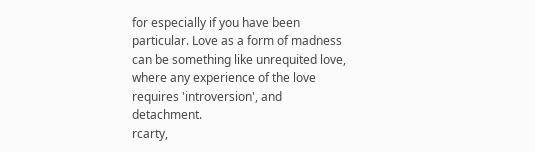for especially if you have been particular. Love as a form of madness can be something like unrequited love, where any experience of the love requires 'introversion', and detachment.
rcarty,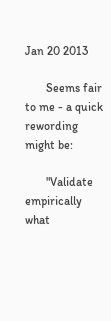Jan 20 2013

       Seems fair to me - a quick rewording might be:

       "Validate empirically what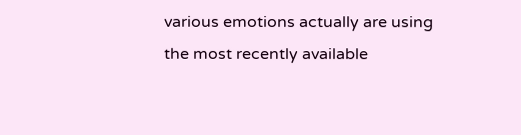various emotions actually are using the most recently available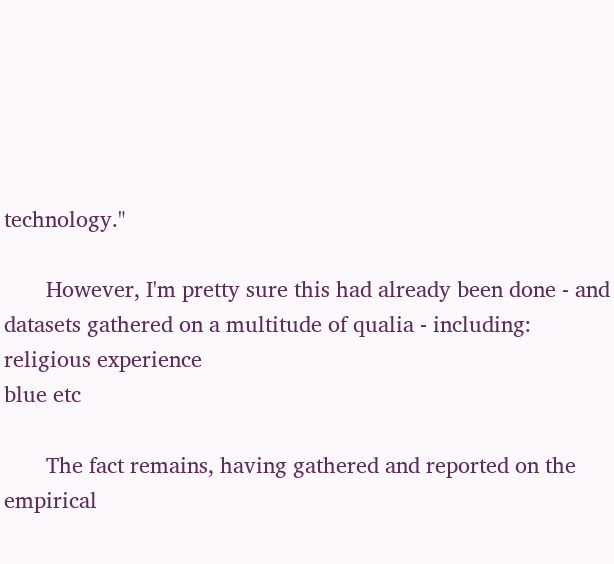technology."

       However, I'm pretty sure this had already been done - and datasets gathered on a multitude of qualia - including:
religious experience
blue etc

       The fact remains, having gathered and reported on the empirical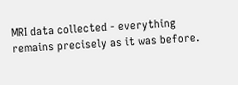MRI data collected - everything remains precisely as it was before.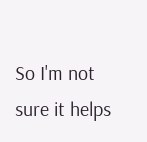So I'm not sure it helps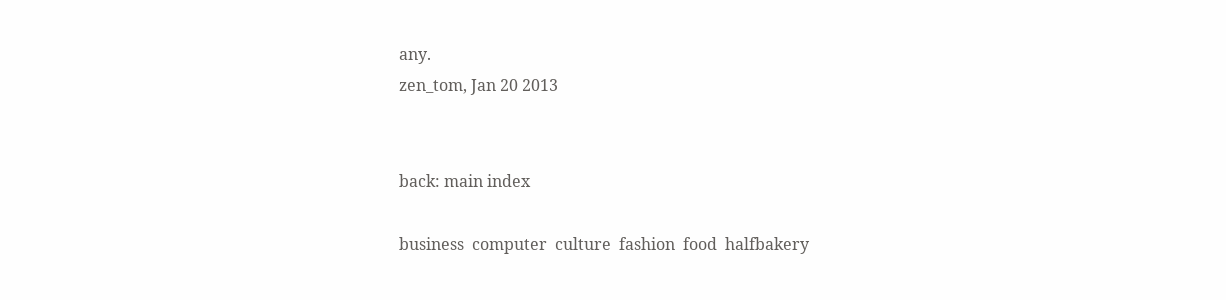any.
zen_tom, Jan 20 2013


back: main index

business  computer  culture  fashion  food  halfbakery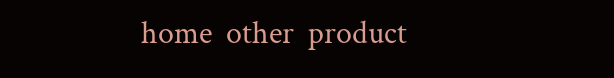home  other  product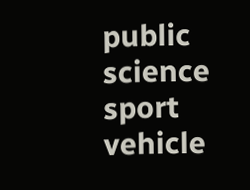public  science  sport  vehicle